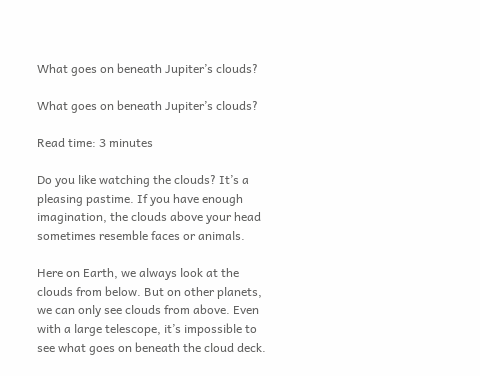What goes on beneath Jupiter’s clouds?

What goes on beneath Jupiter’s clouds?

Read time: 3 minutes

Do you like watching the clouds? It’s a pleasing pastime. If you have enough imagination, the clouds above your head sometimes resemble faces or animals.

Here on Earth, we always look at the clouds from below. But on other planets, we can only see clouds from above. Even with a large telescope, it’s impossible to see what goes on beneath the cloud deck.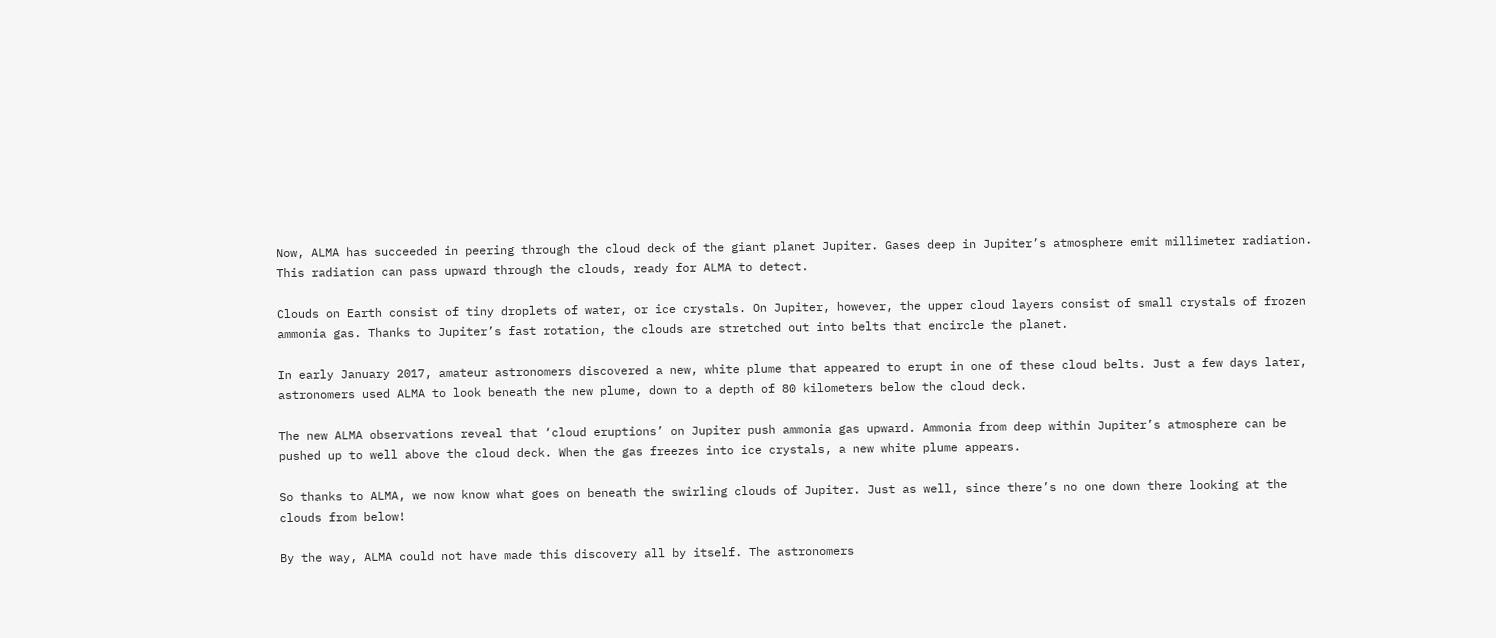Now, ALMA has succeeded in peering through the cloud deck of the giant planet Jupiter. Gases deep in Jupiter’s atmosphere emit millimeter radiation. This radiation can pass upward through the clouds, ready for ALMA to detect.

Clouds on Earth consist of tiny droplets of water, or ice crystals. On Jupiter, however, the upper cloud layers consist of small crystals of frozen ammonia gas. Thanks to Jupiter’s fast rotation, the clouds are stretched out into belts that encircle the planet.

In early January 2017, amateur astronomers discovered a new, white plume that appeared to erupt in one of these cloud belts. Just a few days later, astronomers used ALMA to look beneath the new plume, down to a depth of 80 kilometers below the cloud deck.

The new ALMA observations reveal that ‘cloud eruptions’ on Jupiter push ammonia gas upward. Ammonia from deep within Jupiter’s atmosphere can be pushed up to well above the cloud deck. When the gas freezes into ice crystals, a new white plume appears.

So thanks to ALMA, we now know what goes on beneath the swirling clouds of Jupiter. Just as well, since there’s no one down there looking at the clouds from below!

By the way, ALMA could not have made this discovery all by itself. The astronomers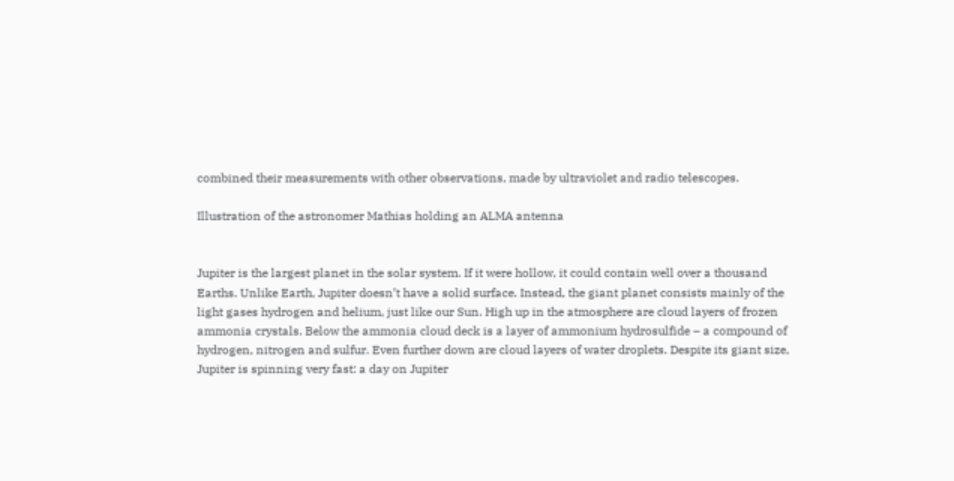combined their measurements with other observations, made by ultraviolet and radio telescopes.

Illustration of the astronomer Mathias holding an ALMA antenna


Jupiter is the largest planet in the solar system. If it were hollow, it could contain well over a thousand Earths. Unlike Earth, Jupiter doesn’t have a solid surface. Instead, the giant planet consists mainly of the light gases hydrogen and helium, just like our Sun. High up in the atmosphere are cloud layers of frozen ammonia crystals. Below the ammonia cloud deck is a layer of ammonium hydrosulfide – a compound of hydrogen, nitrogen and sulfur. Even further down are cloud layers of water droplets. Despite its giant size, Jupiter is spinning very fast: a day on Jupiter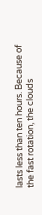lasts less than ten hours. Because of the fast rotation, the clouds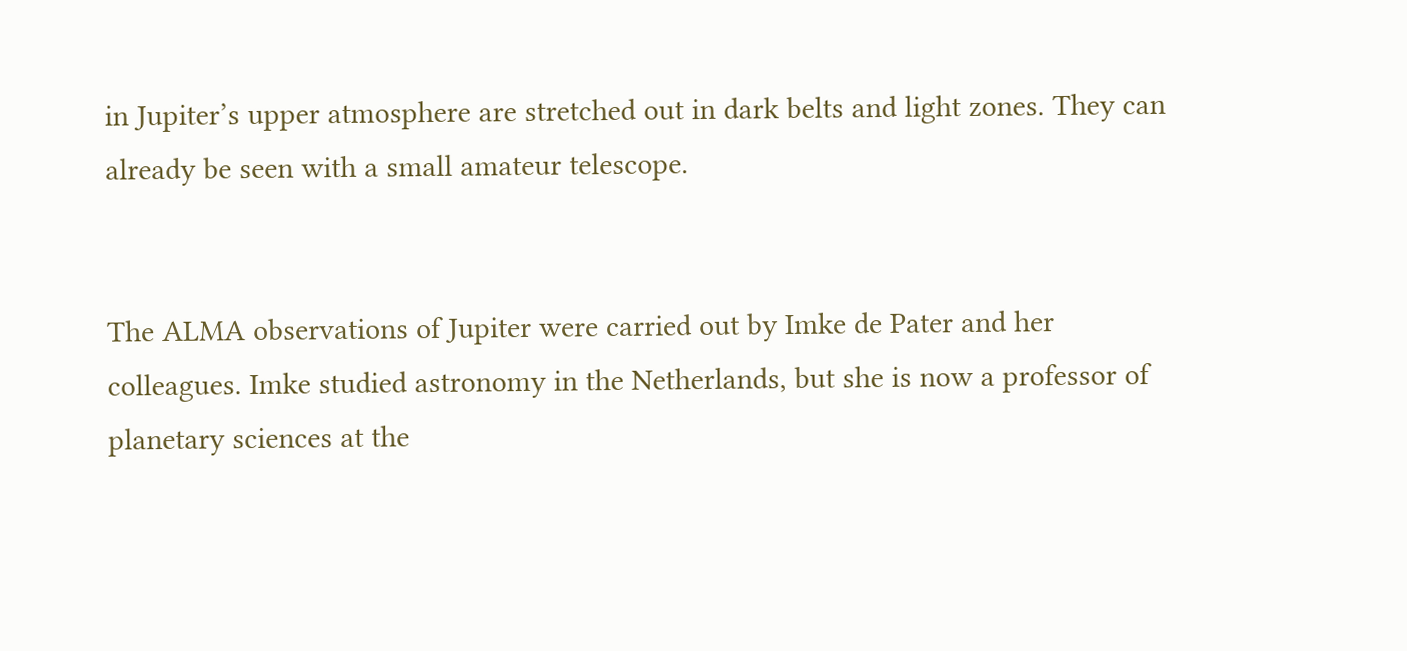in Jupiter’s upper atmosphere are stretched out in dark belts and light zones. They can already be seen with a small amateur telescope.


The ALMA observations of Jupiter were carried out by Imke de Pater and her colleagues. Imke studied astronomy in the Netherlands, but she is now a professor of planetary sciences at the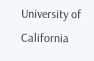University of California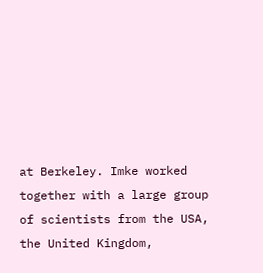at Berkeley. Imke worked together with a large group of scientists from the USA, the United Kingdom,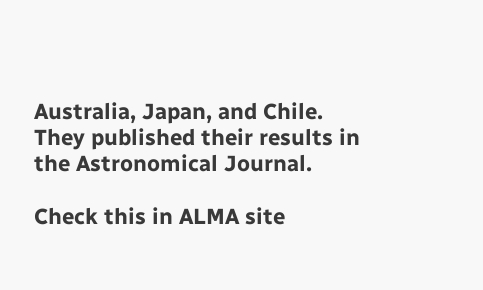Australia, Japan, and Chile. They published their results in the Astronomical Journal.

Check this in ALMA site